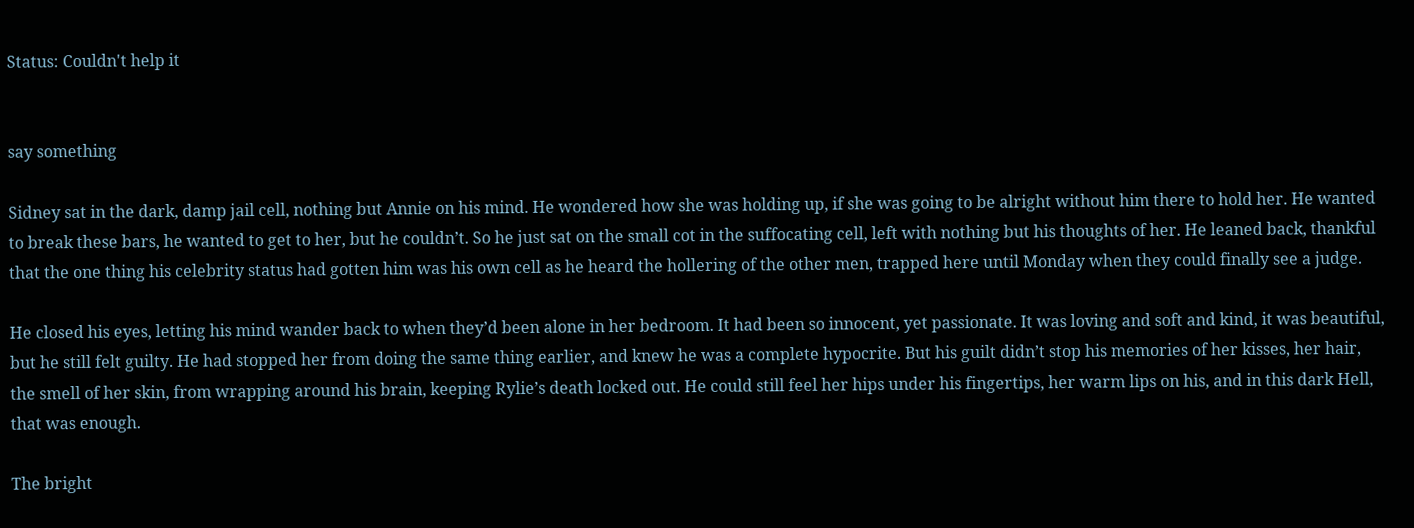Status: Couldn't help it


say something

Sidney sat in the dark, damp jail cell, nothing but Annie on his mind. He wondered how she was holding up, if she was going to be alright without him there to hold her. He wanted to break these bars, he wanted to get to her, but he couldn’t. So he just sat on the small cot in the suffocating cell, left with nothing but his thoughts of her. He leaned back, thankful that the one thing his celebrity status had gotten him was his own cell as he heard the hollering of the other men, trapped here until Monday when they could finally see a judge.

He closed his eyes, letting his mind wander back to when they’d been alone in her bedroom. It had been so innocent, yet passionate. It was loving and soft and kind, it was beautiful, but he still felt guilty. He had stopped her from doing the same thing earlier, and knew he was a complete hypocrite. But his guilt didn’t stop his memories of her kisses, her hair, the smell of her skin, from wrapping around his brain, keeping Rylie’s death locked out. He could still feel her hips under his fingertips, her warm lips on his, and in this dark Hell, that was enough.

The bright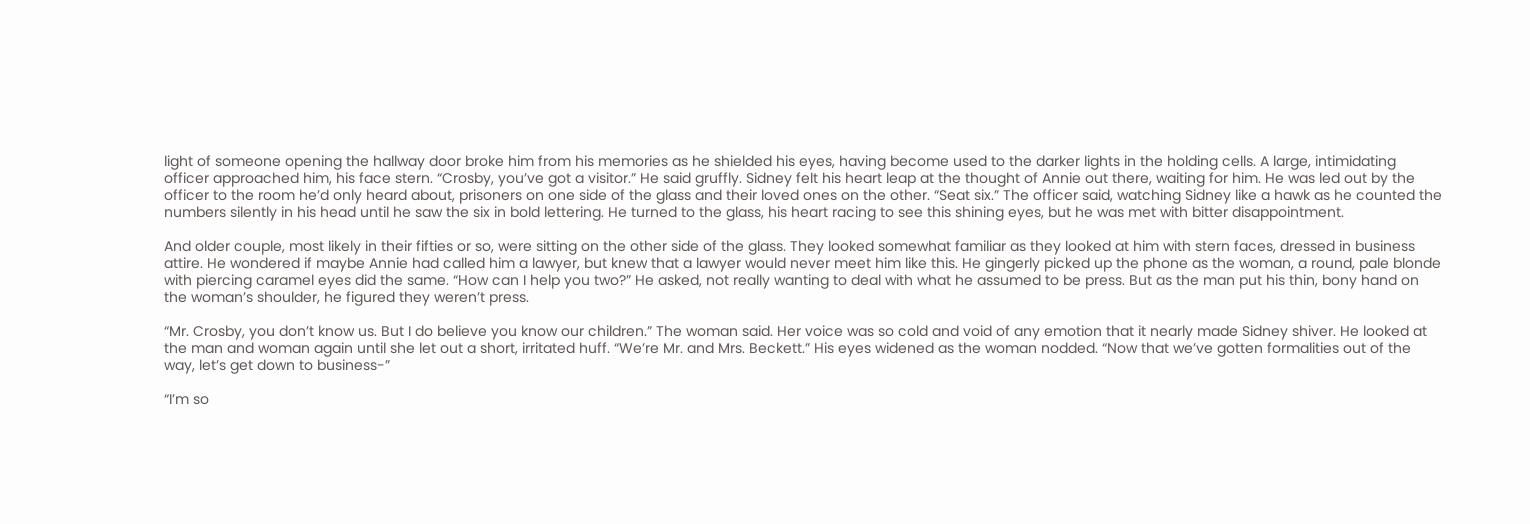light of someone opening the hallway door broke him from his memories as he shielded his eyes, having become used to the darker lights in the holding cells. A large, intimidating officer approached him, his face stern. “Crosby, you’ve got a visitor.” He said gruffly. Sidney felt his heart leap at the thought of Annie out there, waiting for him. He was led out by the officer to the room he’d only heard about, prisoners on one side of the glass and their loved ones on the other. “Seat six.” The officer said, watching Sidney like a hawk as he counted the numbers silently in his head until he saw the six in bold lettering. He turned to the glass, his heart racing to see this shining eyes, but he was met with bitter disappointment.

And older couple, most likely in their fifties or so, were sitting on the other side of the glass. They looked somewhat familiar as they looked at him with stern faces, dressed in business attire. He wondered if maybe Annie had called him a lawyer, but knew that a lawyer would never meet him like this. He gingerly picked up the phone as the woman, a round, pale blonde with piercing caramel eyes did the same. “How can I help you two?” He asked, not really wanting to deal with what he assumed to be press. But as the man put his thin, bony hand on the woman’s shoulder, he figured they weren’t press.

“Mr. Crosby, you don’t know us. But I do believe you know our children.” The woman said. Her voice was so cold and void of any emotion that it nearly made Sidney shiver. He looked at the man and woman again until she let out a short, irritated huff. “We’re Mr. and Mrs. Beckett.” His eyes widened as the woman nodded. “Now that we’ve gotten formalities out of the way, let’s get down to business-”

“I’m so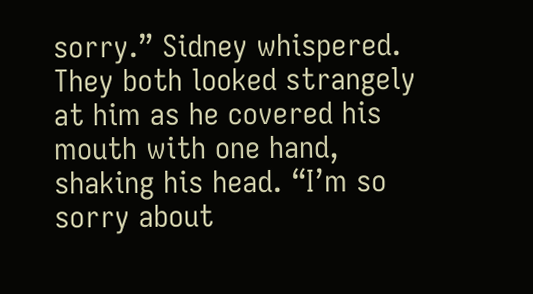sorry.” Sidney whispered. They both looked strangely at him as he covered his mouth with one hand, shaking his head. “I’m so sorry about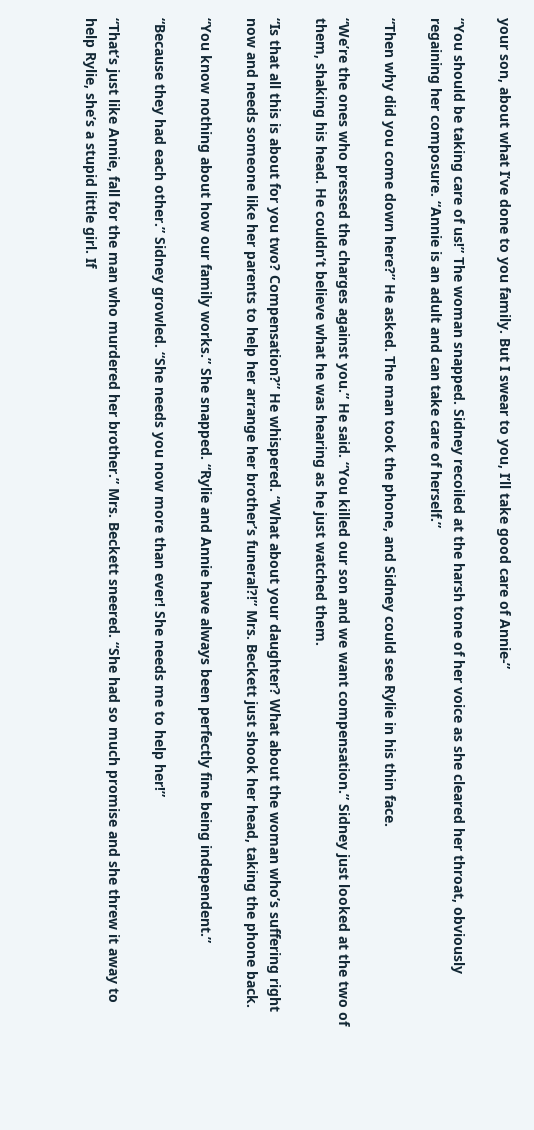your son, about what I’ve done to you family. But I swear to you, I’ll take good care of Annie-”

“You should be taking care of us!” The woman snapped. Sidney recoiled at the harsh tone of her voice as she cleared her throat, obviously regaining her composure. “Annie is an adult and can take care of herself.”

“Then why did you come down here?” He asked. The man took the phone, and Sidney could see Rylie in his thin face.

“We’re the ones who pressed the charges against you.” He said. “You killed our son and we want compensation.” Sidney just looked at the two of them, shaking his head. He couldn’t believe what he was hearing as he just watched them.

“Is that all this is about for you two? Compensation?” He whispered. “What about your daughter? What about the woman who’s suffering right now and needs someone like her parents to help her arrange her brother’s funeral?!” Mrs. Beckett just shook her head, taking the phone back.

“You know nothing about how our family works.” She snapped. “Rylie and Annie have always been perfectly fine being independent.”

“Because they had each other.” Sidney growled. “She needs you now more than ever! She needs me to help her!”

“That’s just like Annie, fall for the man who murdered her brother.” Mrs. Beckett sneered. “She had so much promise and she threw it away to help Rylie, she’s a stupid little girl. If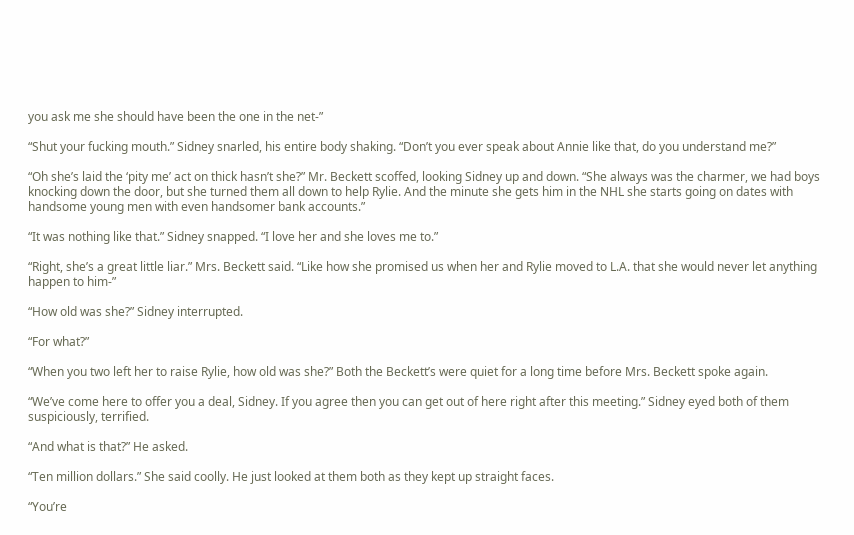you ask me she should have been the one in the net-”

“Shut your fucking mouth.” Sidney snarled, his entire body shaking. “Don’t you ever speak about Annie like that, do you understand me?”

“Oh she’s laid the ‘pity me’ act on thick hasn’t she?” Mr. Beckett scoffed, looking Sidney up and down. “She always was the charmer, we had boys knocking down the door, but she turned them all down to help Rylie. And the minute she gets him in the NHL she starts going on dates with handsome young men with even handsomer bank accounts.”

“It was nothing like that.” Sidney snapped. “I love her and she loves me to.”

“Right, she’s a great little liar.” Mrs. Beckett said. “Like how she promised us when her and Rylie moved to L.A. that she would never let anything happen to him-”

“How old was she?” Sidney interrupted.

“For what?”

“When you two left her to raise Rylie, how old was she?” Both the Beckett’s were quiet for a long time before Mrs. Beckett spoke again.

“We’ve come here to offer you a deal, Sidney. If you agree then you can get out of here right after this meeting.” Sidney eyed both of them suspiciously, terrified.

“And what is that?” He asked.

“Ten million dollars.” She said coolly. He just looked at them both as they kept up straight faces.

“You’re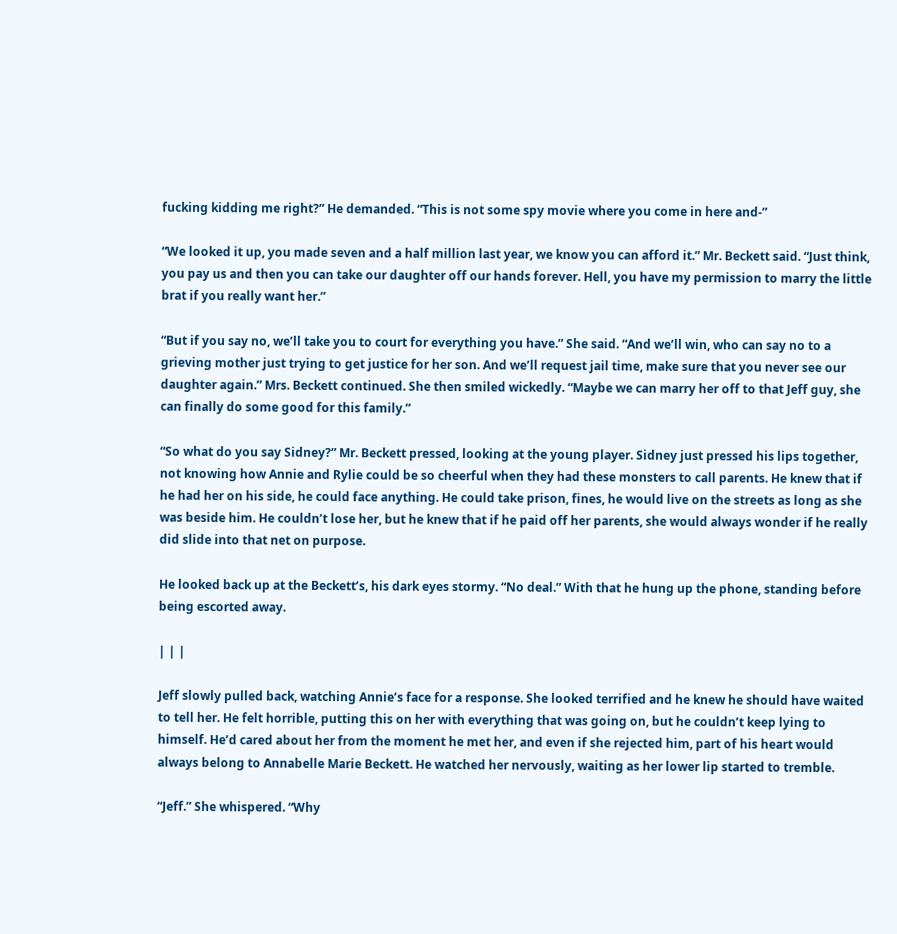fucking kidding me right?” He demanded. “This is not some spy movie where you come in here and-”

“We looked it up, you made seven and a half million last year, we know you can afford it.” Mr. Beckett said. “Just think, you pay us and then you can take our daughter off our hands forever. Hell, you have my permission to marry the little brat if you really want her.”

“But if you say no, we’ll take you to court for everything you have.” She said. “And we’ll win, who can say no to a grieving mother just trying to get justice for her son. And we’ll request jail time, make sure that you never see our daughter again.” Mrs. Beckett continued. She then smiled wickedly. “Maybe we can marry her off to that Jeff guy, she can finally do some good for this family.”

“So what do you say Sidney?” Mr. Beckett pressed, looking at the young player. Sidney just pressed his lips together, not knowing how Annie and Rylie could be so cheerful when they had these monsters to call parents. He knew that if he had her on his side, he could face anything. He could take prison, fines, he would live on the streets as long as she was beside him. He couldn’t lose her, but he knew that if he paid off her parents, she would always wonder if he really did slide into that net on purpose.

He looked back up at the Beckett’s, his dark eyes stormy. “No deal.” With that he hung up the phone, standing before being escorted away.

| | |

Jeff slowly pulled back, watching Annie’s face for a response. She looked terrified and he knew he should have waited to tell her. He felt horrible, putting this on her with everything that was going on, but he couldn’t keep lying to himself. He’d cared about her from the moment he met her, and even if she rejected him, part of his heart would always belong to Annabelle Marie Beckett. He watched her nervously, waiting as her lower lip started to tremble.

“Jeff.” She whispered. “Why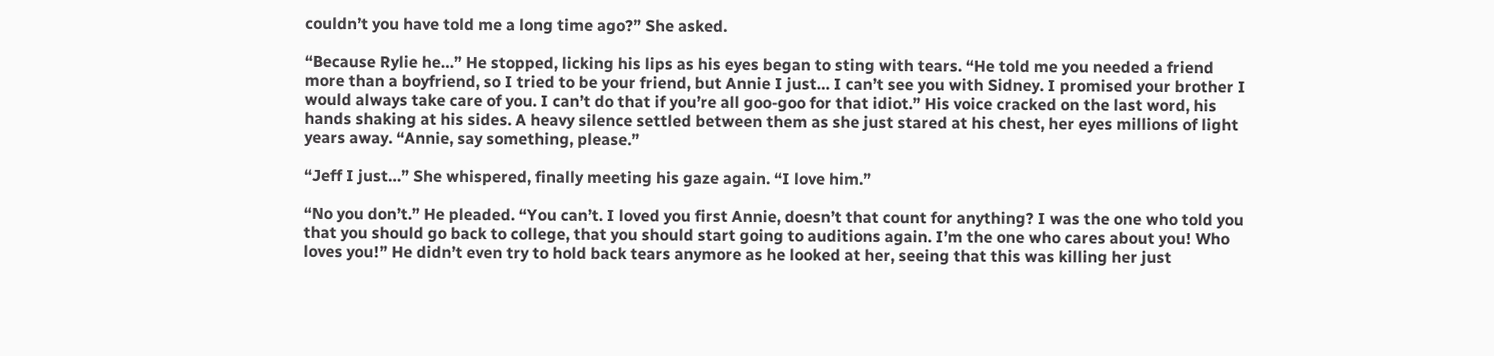couldn’t you have told me a long time ago?” She asked.

“Because Rylie he…” He stopped, licking his lips as his eyes began to sting with tears. “He told me you needed a friend more than a boyfriend, so I tried to be your friend, but Annie I just… I can’t see you with Sidney. I promised your brother I would always take care of you. I can’t do that if you’re all goo-goo for that idiot.” His voice cracked on the last word, his hands shaking at his sides. A heavy silence settled between them as she just stared at his chest, her eyes millions of light years away. “Annie, say something, please.”

“Jeff I just…” She whispered, finally meeting his gaze again. “I love him.”

“No you don’t.” He pleaded. “You can’t. I loved you first Annie, doesn’t that count for anything? I was the one who told you that you should go back to college, that you should start going to auditions again. I’m the one who cares about you! Who loves you!” He didn’t even try to hold back tears anymore as he looked at her, seeing that this was killing her just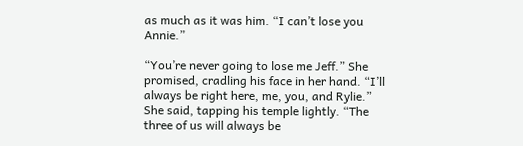as much as it was him. “I can’t lose you Annie.”

“You’re never going to lose me Jeff.” She promised, cradling his face in her hand. “I’ll always be right here, me, you, and Rylie.” She said, tapping his temple lightly. “The three of us will always be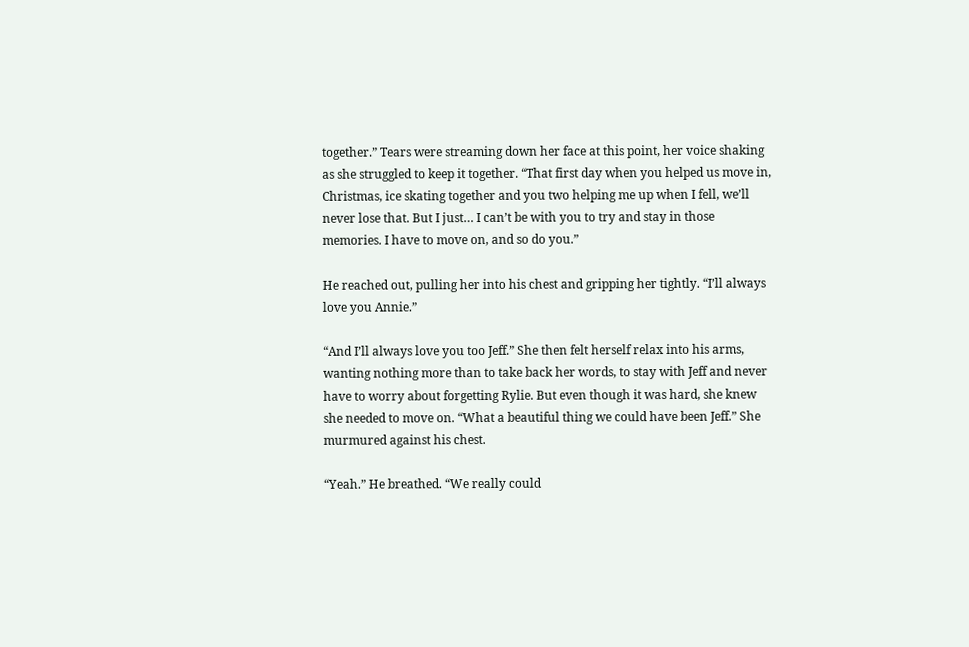together.” Tears were streaming down her face at this point, her voice shaking as she struggled to keep it together. “That first day when you helped us move in, Christmas, ice skating together and you two helping me up when I fell, we’ll never lose that. But I just… I can’t be with you to try and stay in those memories. I have to move on, and so do you.”

He reached out, pulling her into his chest and gripping her tightly. “I’ll always love you Annie.”

“And I’ll always love you too Jeff.” She then felt herself relax into his arms, wanting nothing more than to take back her words, to stay with Jeff and never have to worry about forgetting Rylie. But even though it was hard, she knew she needed to move on. “What a beautiful thing we could have been Jeff.” She murmured against his chest.

“Yeah.” He breathed. “We really could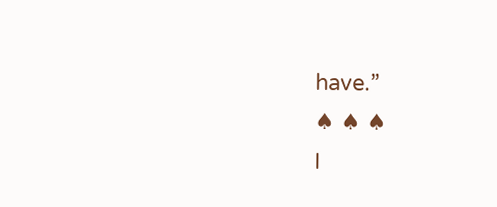have.”
♠ ♠ ♠
I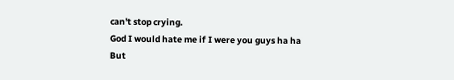can't stop crying.
God I would hate me if I were you guys ha ha
But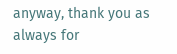anyway, thank you as always for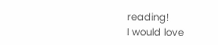reading!
I would love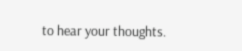to hear your thoughts.